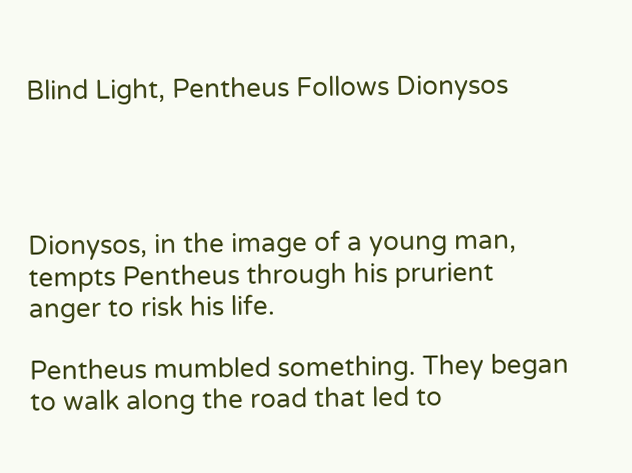Blind Light, Pentheus Follows Dionysos




Dionysos, in the image of a young man, tempts Pentheus through his prurient anger to risk his life.

Pentheus mumbled something. They began to walk along the road that led to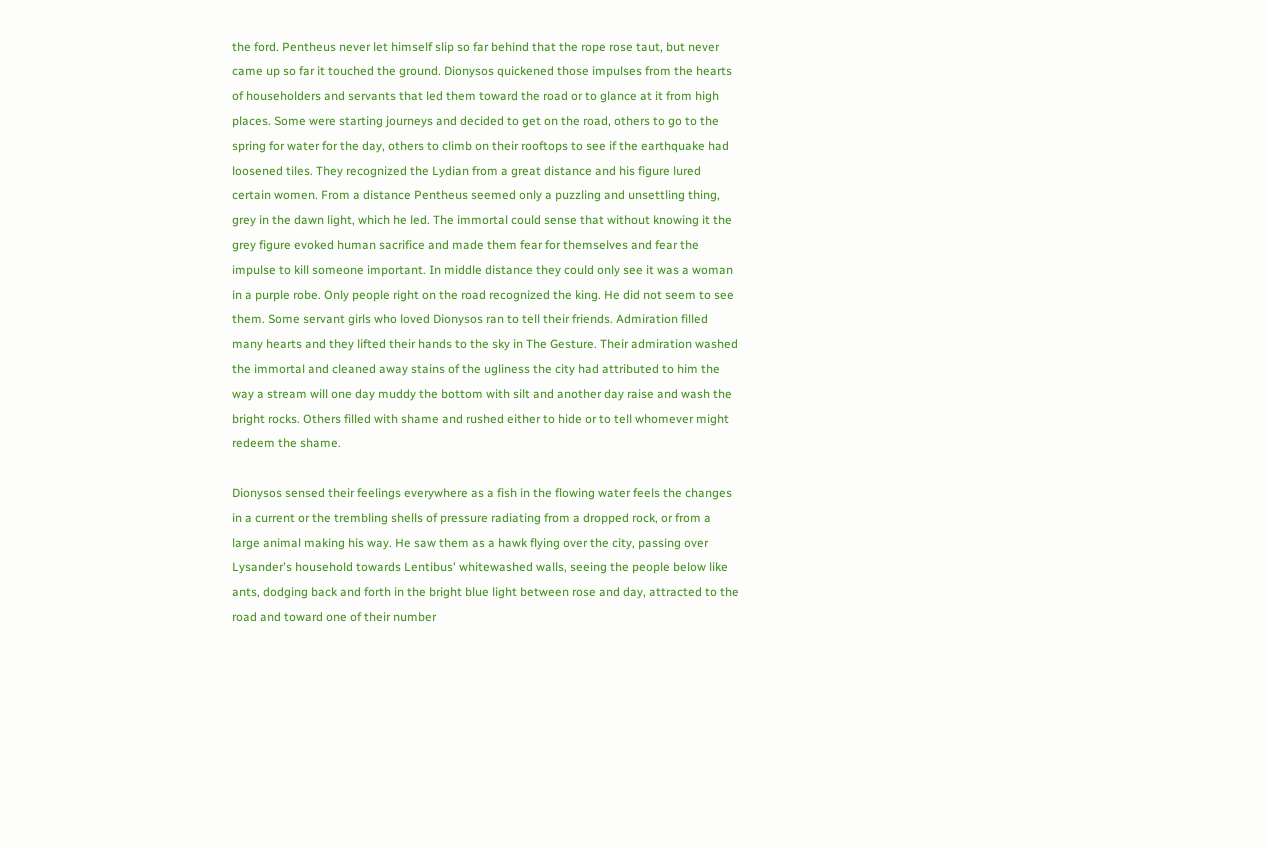the ford. Pentheus never let himself slip so far behind that the rope rose taut, but never came up so far it touched the ground. Dionysos quickened those impulses from the hearts of householders and servants that led them toward the road or to glance at it from high places. Some were starting journeys and decided to get on the road, others to go to the spring for water for the day, others to climb on their rooftops to see if the earthquake had loosened tiles. They recognized the Lydian from a great distance and his figure lured certain women. From a distance Pentheus seemed only a puzzling and unsettling thing, grey in the dawn light, which he led. The immortal could sense that without knowing it the grey figure evoked human sacrifice and made them fear for themselves and fear the impulse to kill someone important. In middle distance they could only see it was a woman in a purple robe. Only people right on the road recognized the king. He did not seem to see them. Some servant girls who loved Dionysos ran to tell their friends. Admiration filled many hearts and they lifted their hands to the sky in The Gesture. Their admiration washed the immortal and cleaned away stains of the ugliness the city had attributed to him the way a stream will one day muddy the bottom with silt and another day raise and wash the bright rocks. Others filled with shame and rushed either to hide or to tell whomever might redeem the shame.

Dionysos sensed their feelings everywhere as a fish in the flowing water feels the changes in a current or the trembling shells of pressure radiating from a dropped rock, or from a large animal making his way. He saw them as a hawk flying over the city, passing over Lysander's household towards Lentibus' whitewashed walls, seeing the people below like ants, dodging back and forth in the bright blue light between rose and day, attracted to the road and toward one of their number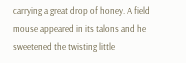carrying a great drop of honey. A field mouse appeared in its talons and he sweetened the twisting little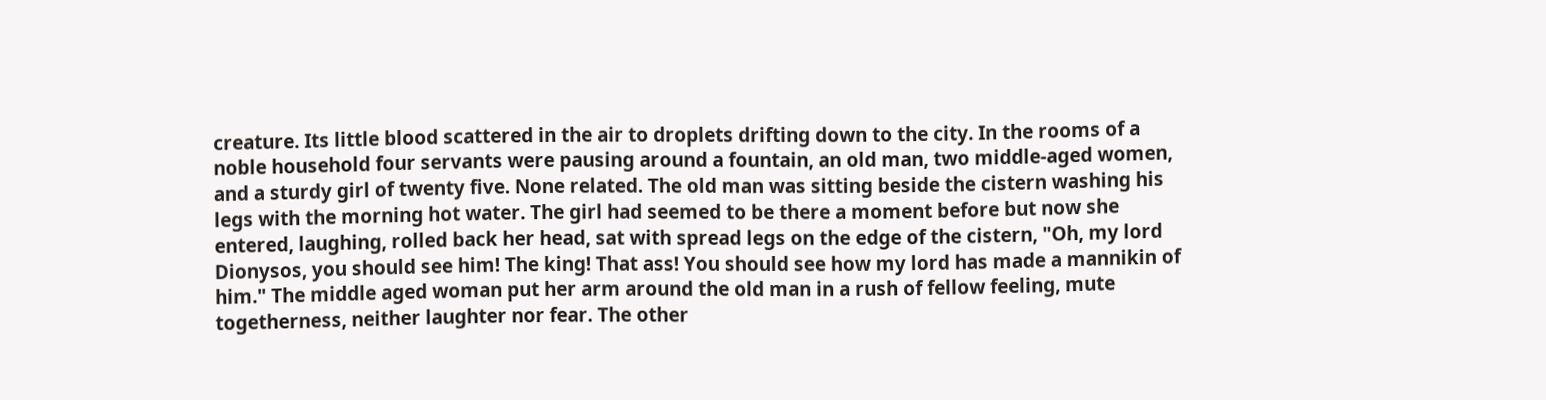creature. Its little blood scattered in the air to droplets drifting down to the city. In the rooms of a noble household four servants were pausing around a fountain, an old man, two middle-aged women, and a sturdy girl of twenty five. None related. The old man was sitting beside the cistern washing his legs with the morning hot water. The girl had seemed to be there a moment before but now she entered, laughing, rolled back her head, sat with spread legs on the edge of the cistern, "Oh, my lord Dionysos, you should see him! The king! That ass! You should see how my lord has made a mannikin of him." The middle aged woman put her arm around the old man in a rush of fellow feeling, mute togetherness, neither laughter nor fear. The other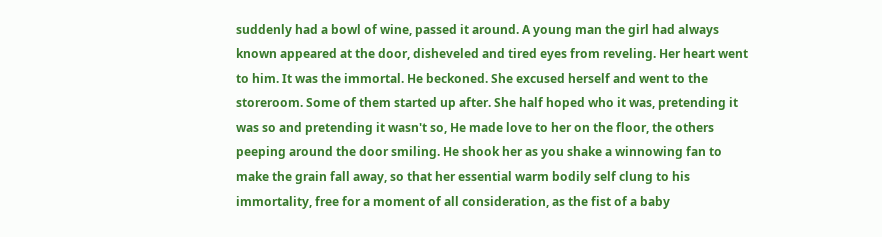suddenly had a bowl of wine, passed it around. A young man the girl had always known appeared at the door, disheveled and tired eyes from reveling. Her heart went to him. It was the immortal. He beckoned. She excused herself and went to the storeroom. Some of them started up after. She half hoped who it was, pretending it was so and pretending it wasn't so, He made love to her on the floor, the others peeping around the door smiling. He shook her as you shake a winnowing fan to make the grain fall away, so that her essential warm bodily self clung to his immortality, free for a moment of all consideration, as the fist of a baby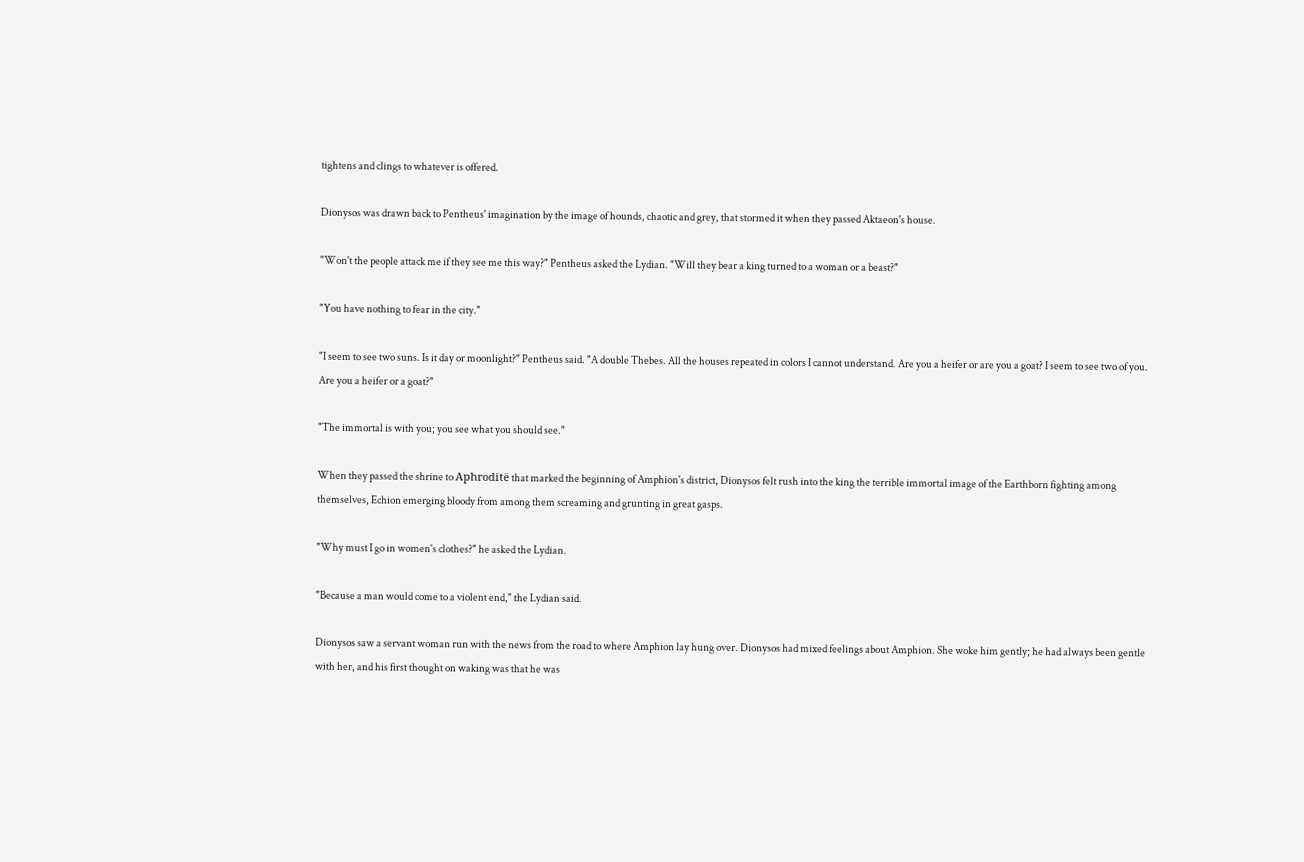tightens and clings to whatever is offered.

Dionysos was drawn back to Pentheus' imagination by the image of hounds, chaotic and grey, that stormed it when they passed Aktaeon's house.

"Won't the people attack me if they see me this way?" Pentheus asked the Lydian. "Will they bear a king turned to a woman or a beast?"

"You have nothing to fear in the city."

"I seem to see two suns. Is it day or moonlight?" Pentheus said. "A double Thebes. All the houses repeated in colors I cannot understand. Are you a heifer or are you a goat? I seem to see two of you. Are you a heifer or a goat?"

"The immortal is with you; you see what you should see."

When they passed the shrine to Aphroditë that marked the beginning of Amphion's district, Dionysos felt rush into the king the terrible immortal image of the Earthborn fighting among themselves, Echion emerging bloody from among them screaming and grunting in great gasps.

"Why must I go in women's clothes?" he asked the Lydian.

"Because a man would come to a violent end," the Lydian said.

Dionysos saw a servant woman run with the news from the road to where Amphion lay hung over. Dionysos had mixed feelings about Amphion. She woke him gently; he had always been gentle with her, and his first thought on waking was that he was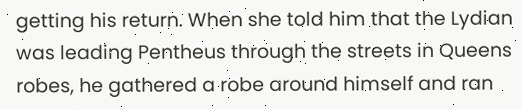getting his return. When she told him that the Lydian was leading Pentheus through the streets in Queens robes, he gathered a robe around himself and ran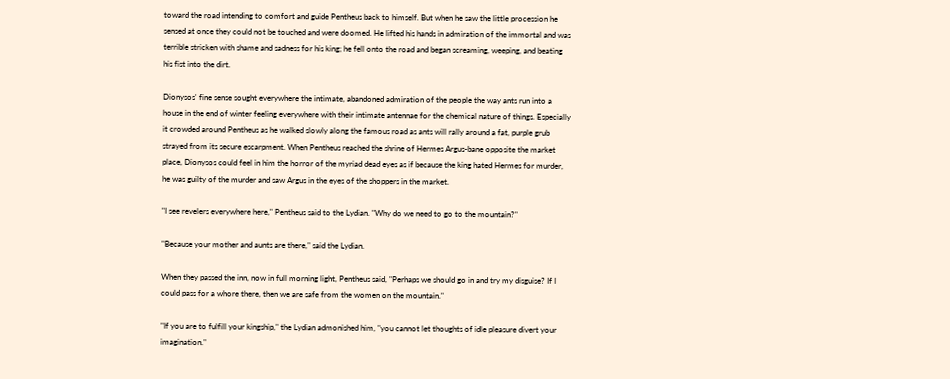toward the road intending to comfort and guide Pentheus back to himself. But when he saw the little procession he sensed at once they could not be touched and were doomed. He lifted his hands in admiration of the immortal and was terrible stricken with shame and sadness for his king; he fell onto the road and began screaming, weeping, and beating his fist into the dirt.

Dionysos' fine sense sought everywhere the intimate, abandoned admiration of the people the way ants run into a house in the end of winter feeling everywhere with their intimate antennae for the chemical nature of things. Especially it crowded around Pentheus as he walked slowly along the famous road as ants will rally around a fat, purple grub strayed from its secure escarpment. When Pentheus reached the shrine of Hermes Argus-bane opposite the market place, Dionysos could feel in him the horror of the myriad dead eyes as if because the king hated Hermes for murder, he was guilty of the murder and saw Argus in the eyes of the shoppers in the market.

"I see revelers everywhere here," Pentheus said to the Lydian. "Why do we need to go to the mountain?"

"Because your mother and aunts are there," said the Lydian.

When they passed the inn, now in full morning light, Pentheus said, "Perhaps we should go in and try my disguise? If I could pass for a whore there, then we are safe from the women on the mountain."

"If you are to fulfill your kingship," the Lydian admonished him, "you cannot let thoughts of idle pleasure divert your imagination."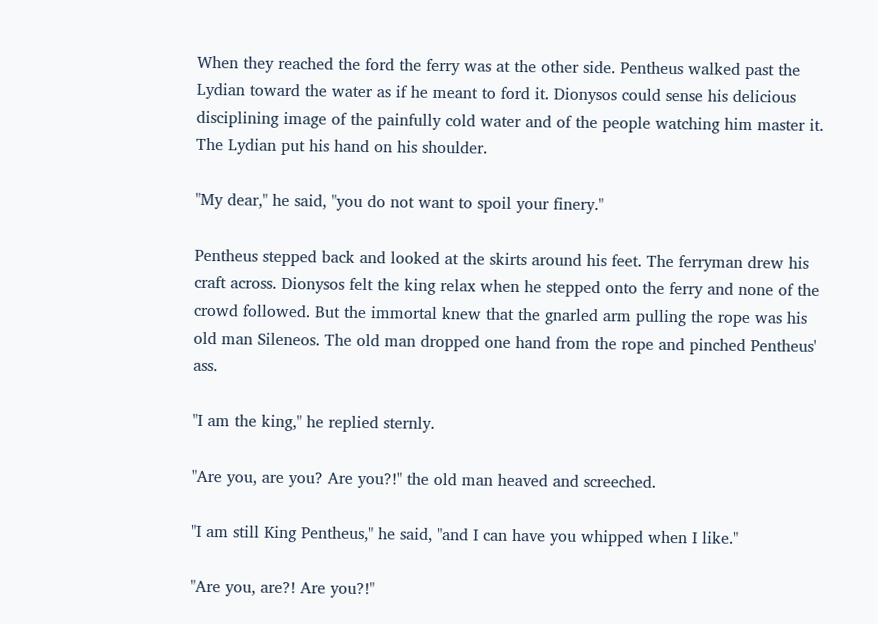When they reached the ford the ferry was at the other side. Pentheus walked past the Lydian toward the water as if he meant to ford it. Dionysos could sense his delicious disciplining image of the painfully cold water and of the people watching him master it. The Lydian put his hand on his shoulder.

"My dear," he said, "you do not want to spoil your finery."

Pentheus stepped back and looked at the skirts around his feet. The ferryman drew his craft across. Dionysos felt the king relax when he stepped onto the ferry and none of the crowd followed. But the immortal knew that the gnarled arm pulling the rope was his old man Sileneos. The old man dropped one hand from the rope and pinched Pentheus' ass.

"I am the king," he replied sternly.

"Are you, are you? Are you?!" the old man heaved and screeched.

"I am still King Pentheus," he said, "and I can have you whipped when I like."

"Are you, are?! Are you?!"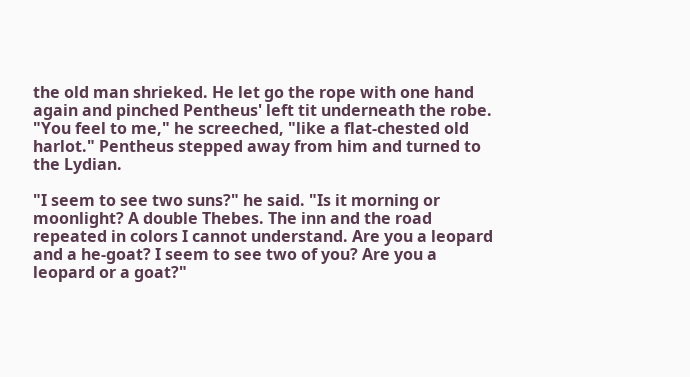the old man shrieked. He let go the rope with one hand again and pinched Pentheus' left tit underneath the robe. "You feel to me," he screeched, "like a flat-chested old harlot." Pentheus stepped away from him and turned to the Lydian.

"I seem to see two suns?" he said. "Is it morning or moonlight? A double Thebes. The inn and the road repeated in colors I cannot understand. Are you a leopard and a he-goat? I seem to see two of you? Are you a leopard or a goat?"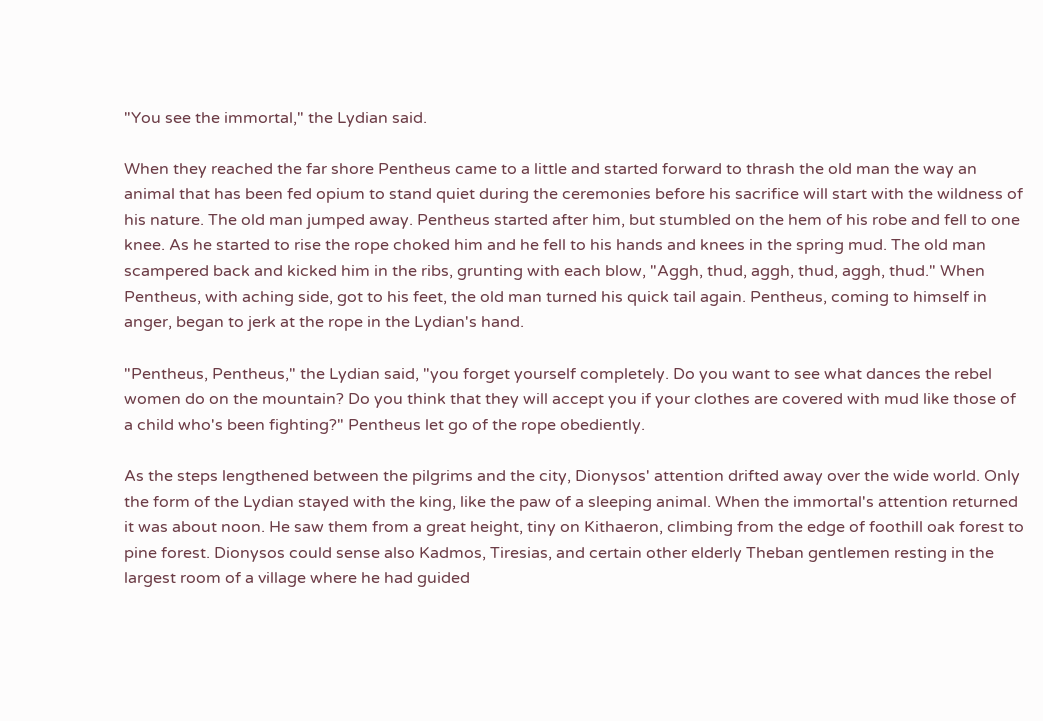"You see the immortal," the Lydian said.

When they reached the far shore Pentheus came to a little and started forward to thrash the old man the way an animal that has been fed opium to stand quiet during the ceremonies before his sacrifice will start with the wildness of his nature. The old man jumped away. Pentheus started after him, but stumbled on the hem of his robe and fell to one knee. As he started to rise the rope choked him and he fell to his hands and knees in the spring mud. The old man scampered back and kicked him in the ribs, grunting with each blow, "Aggh, thud, aggh, thud, aggh, thud." When Pentheus, with aching side, got to his feet, the old man turned his quick tail again. Pentheus, coming to himself in anger, began to jerk at the rope in the Lydian's hand.

"Pentheus, Pentheus," the Lydian said, "you forget yourself completely. Do you want to see what dances the rebel women do on the mountain? Do you think that they will accept you if your clothes are covered with mud like those of a child who's been fighting?" Pentheus let go of the rope obediently.

As the steps lengthened between the pilgrims and the city, Dionysos' attention drifted away over the wide world. Only the form of the Lydian stayed with the king, like the paw of a sleeping animal. When the immortal's attention returned it was about noon. He saw them from a great height, tiny on Kithaeron, climbing from the edge of foothill oak forest to pine forest. Dionysos could sense also Kadmos, Tiresias, and certain other elderly Theban gentlemen resting in the largest room of a village where he had guided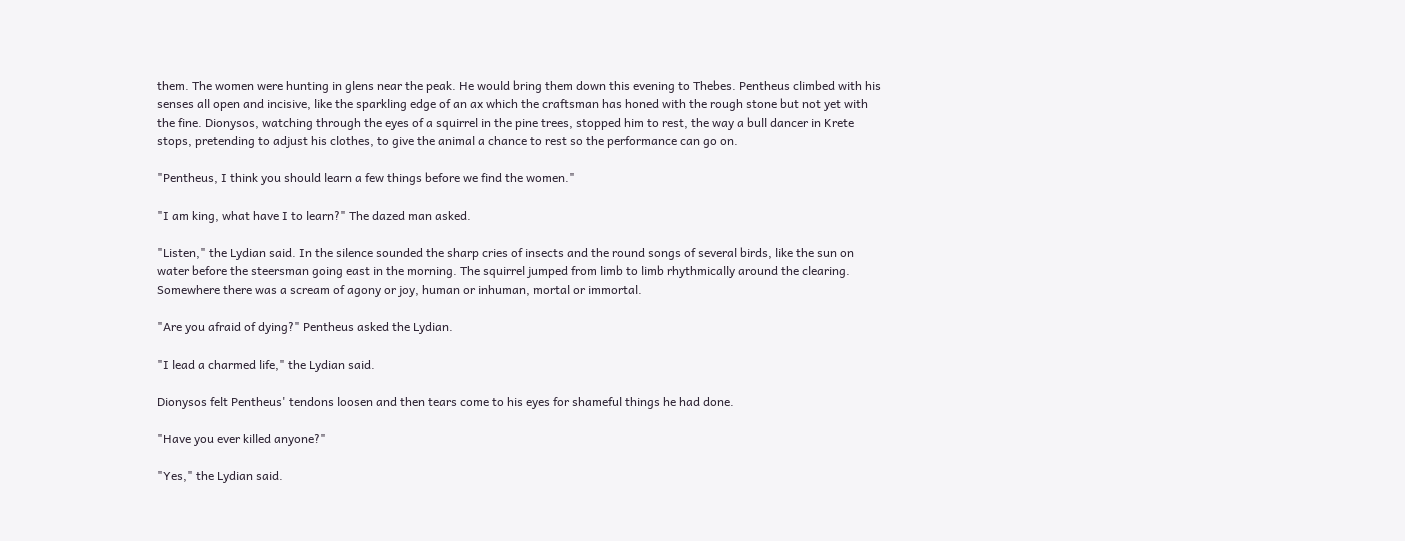them. The women were hunting in glens near the peak. He would bring them down this evening to Thebes. Pentheus climbed with his senses all open and incisive, like the sparkling edge of an ax which the craftsman has honed with the rough stone but not yet with the fine. Dionysos, watching through the eyes of a squirrel in the pine trees, stopped him to rest, the way a bull dancer in Krete stops, pretending to adjust his clothes, to give the animal a chance to rest so the performance can go on.

"Pentheus, I think you should learn a few things before we find the women."

"I am king, what have I to learn?" The dazed man asked.

"Listen," the Lydian said. In the silence sounded the sharp cries of insects and the round songs of several birds, like the sun on water before the steersman going east in the morning. The squirrel jumped from limb to limb rhythmically around the clearing. Somewhere there was a scream of agony or joy, human or inhuman, mortal or immortal.

"Are you afraid of dying?" Pentheus asked the Lydian.

"I lead a charmed life," the Lydian said.

Dionysos felt Pentheus' tendons loosen and then tears come to his eyes for shameful things he had done.

"Have you ever killed anyone?"

"Yes," the Lydian said.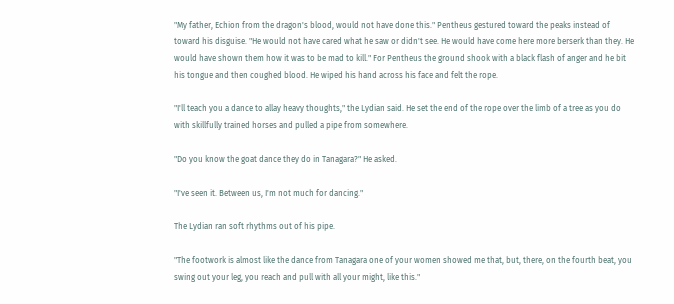"My father, Echion from the dragon's blood, would not have done this." Pentheus gestured toward the peaks instead of toward his disguise. "He would not have cared what he saw or didn't see. He would have come here more berserk than they. He would have shown them how it was to be mad to kill." For Pentheus the ground shook with a black flash of anger and he bit his tongue and then coughed blood. He wiped his hand across his face and felt the rope.

"I'll teach you a dance to allay heavy thoughts," the Lydian said. He set the end of the rope over the limb of a tree as you do with skillfully trained horses and pulled a pipe from somewhere.

"Do you know the goat dance they do in Tanagara?" He asked.

"I've seen it. Between us, I'm not much for dancing."

The Lydian ran soft rhythms out of his pipe.

"The footwork is almost like the dance from Tanagara one of your women showed me that, but, there, on the fourth beat, you swing out your leg, you reach and pull with all your might, like this."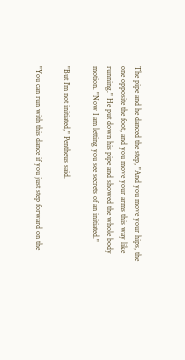The pipe and he danced the step, "And you move your hips, the one opposite the foot, and you move your arms this way like running." He put down his pipe and showed the whole body motion. "Now I am letting you see secrets of an initiated."

"But I'm not initiated," Pentheus said.

"You can run with this dance if you just step forward on the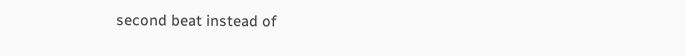second beat instead of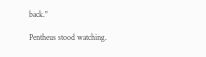back."

Pentheus stood watching.